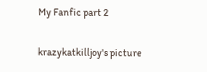My Fanfic part 2

krazykatkilljoy's picture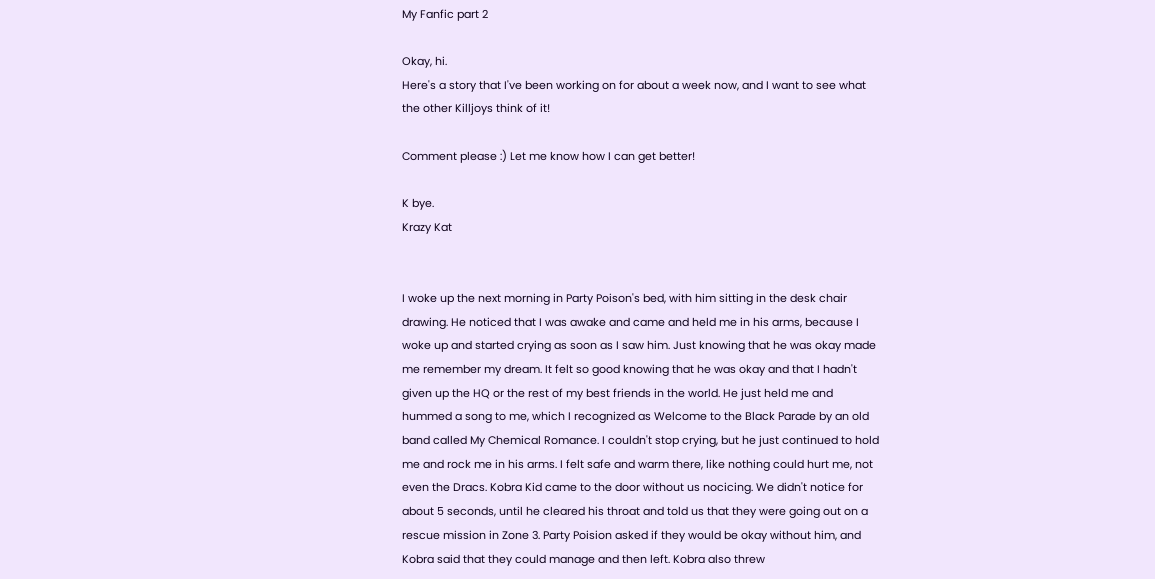My Fanfic part 2

Okay, hi.
Here's a story that I've been working on for about a week now, and I want to see what the other Killjoys think of it!

Comment please :) Let me know how I can get better!

K bye.
Krazy Kat


I woke up the next morning in Party Poison's bed, with him sitting in the desk chair drawing. He noticed that I was awake and came and held me in his arms, because I woke up and started crying as soon as I saw him. Just knowing that he was okay made me remember my dream. It felt so good knowing that he was okay and that I hadn't given up the HQ or the rest of my best friends in the world. He just held me and hummed a song to me, which I recognized as Welcome to the Black Parade by an old band called My Chemical Romance. I couldn't stop crying, but he just continued to hold me and rock me in his arms. I felt safe and warm there, like nothing could hurt me, not even the Dracs. Kobra Kid came to the door without us nocicing. We didn't notice for about 5 seconds, until he cleared his throat and told us that they were going out on a rescue mission in Zone 3. Party Poision asked if they would be okay without him, and Kobra said that they could manage and then left. Kobra also threw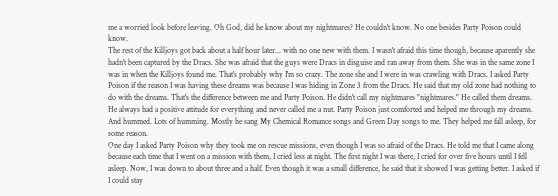me a worried look before leaving. Oh God, did he know about my nightmares? He couldn't know. No one besides Party Poison could know.
The rest of the Killjoys got back about a half hour later... with no one new with them. I wasn't afraid this time though, because aparently she hadn't been captured by the Dracs. She was afraid that the guys were Dracs in disguise and ran away from them. She was in the same zone I was in when the Killjoys found me. That's probably why I'm so crazy. The zone she and I were in was crawling with Dracs. I asked Party Poison if the reason I was having these dreams was because I was hiding in Zone 3 from the Dracs. He said that my old zone had nothing to do with the dreams. That's the difference between me and Party Poison. He didn't call my nightmares "nightmares." He called them dreams. He always had a positive attitude for everything and never called me a nut. Party Poison just comforted and helped me through my dreams. And hummed. Lots of humming. Mostly he sang My Chemical Romance songs and Green Day songs to me. They helped me fall asleep, for some reason.
One day I asked Party Poison why they took me on rescue missions, even though I was so afraid of the Dracs. He told me that I came along because each time that I went on a mission with them, I cried less at night. The first night I was there, I cried for over five hours until I fell asleep. Now, I was down to about three and a half. Even though it was a small difference, he said that it showed I was getting better. I asked if I could stay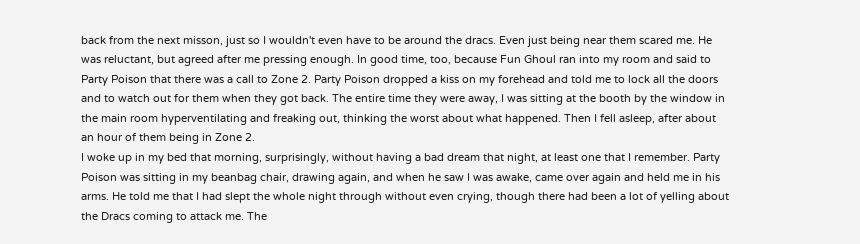back from the next misson, just so I wouldn't even have to be around the dracs. Even just being near them scared me. He was reluctant, but agreed after me pressing enough. In good time, too, because Fun Ghoul ran into my room and said to Party Poison that there was a call to Zone 2. Party Poison dropped a kiss on my forehead and told me to lock all the doors and to watch out for them when they got back. The entire time they were away, I was sitting at the booth by the window in the main room hyperventilating and freaking out, thinking the worst about what happened. Then I fell asleep, after about an hour of them being in Zone 2.
I woke up in my bed that morning, surprisingly, without having a bad dream that night, at least one that I remember. Party Poison was sitting in my beanbag chair, drawing again, and when he saw I was awake, came over again and held me in his arms. He told me that I had slept the whole night through without even crying, though there had been a lot of yelling about the Dracs coming to attack me. The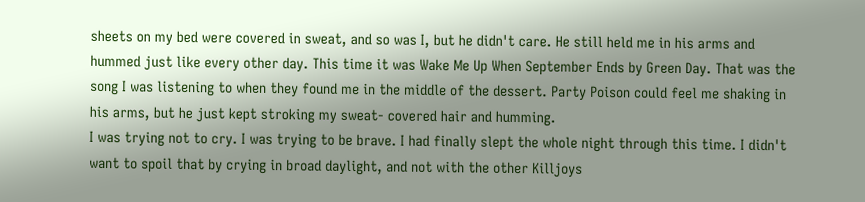sheets on my bed were covered in sweat, and so was I, but he didn't care. He still held me in his arms and hummed just like every other day. This time it was Wake Me Up When September Ends by Green Day. That was the song I was listening to when they found me in the middle of the dessert. Party Poison could feel me shaking in his arms, but he just kept stroking my sweat- covered hair and humming.
I was trying not to cry. I was trying to be brave. I had finally slept the whole night through this time. I didn't want to spoil that by crying in broad daylight, and not with the other Killjoys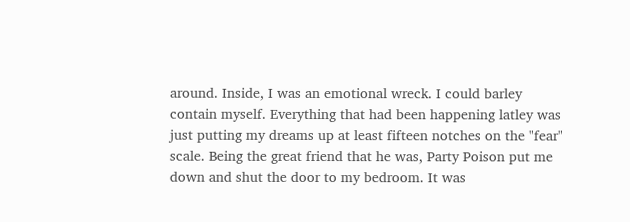around. Inside, I was an emotional wreck. I could barley contain myself. Everything that had been happening latley was just putting my dreams up at least fifteen notches on the "fear" scale. Being the great friend that he was, Party Poison put me down and shut the door to my bedroom. It was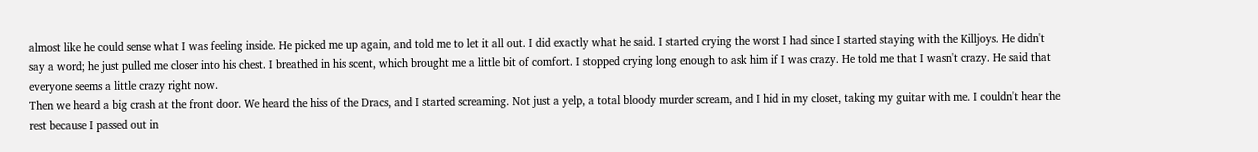almost like he could sense what I was feeling inside. He picked me up again, and told me to let it all out. I did exactly what he said. I started crying the worst I had since I started staying with the Killjoys. He didn't say a word; he just pulled me closer into his chest. I breathed in his scent, which brought me a little bit of comfort. I stopped crying long enough to ask him if I was crazy. He told me that I wasn't crazy. He said that everyone seems a little crazy right now.
Then we heard a big crash at the front door. We heard the hiss of the Dracs, and I started screaming. Not just a yelp, a total bloody murder scream, and I hid in my closet, taking my guitar with me. I couldn't hear the rest because I passed out in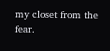my closet from the fear.